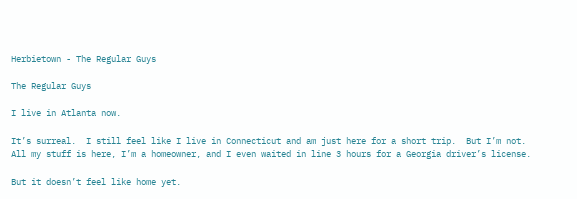Herbietown - The Regular Guys

The Regular Guys

I live in Atlanta now.

It’s surreal.  I still feel like I live in Connecticut and am just here for a short trip.  But I’m not.  All my stuff is here, I’m a homeowner, and I even waited in line 3 hours for a Georgia driver’s license.

But it doesn’t feel like home yet.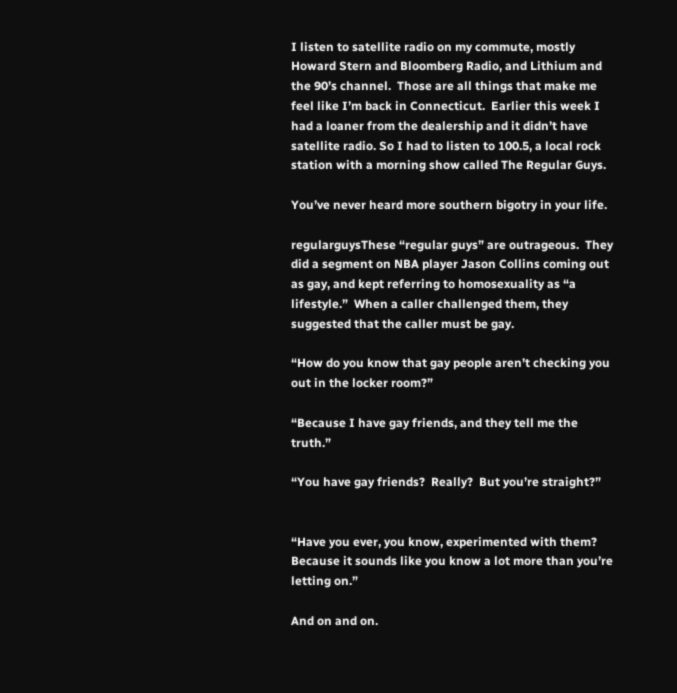I listen to satellite radio on my commute, mostly Howard Stern and Bloomberg Radio, and Lithium and the 90’s channel.  Those are all things that make me feel like I’m back in Connecticut.  Earlier this week I had a loaner from the dealership and it didn’t have satellite radio. So I had to listen to 100.5, a local rock station with a morning show called The Regular Guys.

You’ve never heard more southern bigotry in your life.

regularguysThese “regular guys” are outrageous.  They did a segment on NBA player Jason Collins coming out as gay, and kept referring to homosexuality as “a lifestyle.”  When a caller challenged them, they suggested that the caller must be gay.

“How do you know that gay people aren’t checking you out in the locker room?”

“Because I have gay friends, and they tell me the truth.”

“You have gay friends?  Really?  But you’re straight?”


“Have you ever, you know, experimented with them?  Because it sounds like you know a lot more than you’re letting on.”

And on and on.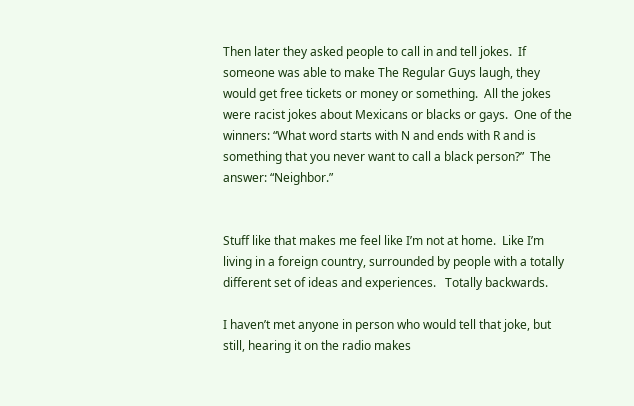Then later they asked people to call in and tell jokes.  If someone was able to make The Regular Guys laugh, they would get free tickets or money or something.  All the jokes were racist jokes about Mexicans or blacks or gays.  One of the winners: “What word starts with N and ends with R and is something that you never want to call a black person?”  The answer: “Neighbor.”


Stuff like that makes me feel like I’m not at home.  Like I’m living in a foreign country, surrounded by people with a totally different set of ideas and experiences.   Totally backwards.

I haven’t met anyone in person who would tell that joke, but still, hearing it on the radio makes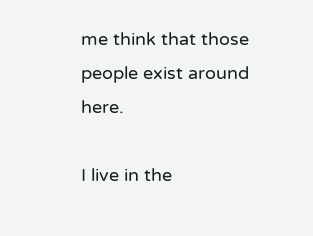me think that those people exist around here.

I live in the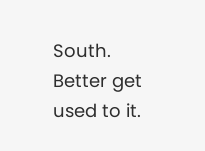South.  Better get used to it.